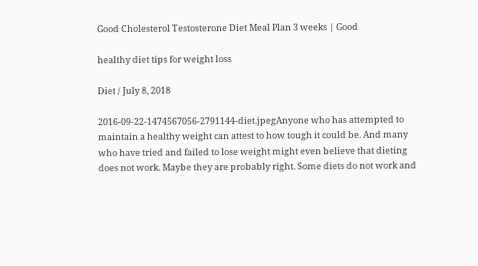Good Cholesterol Testosterone Diet Meal Plan 3 weeks | Good

healthy diet tips for weight loss

Diet / July 8, 2018

2016-09-22-1474567056-2791144-diet.jpegAnyone who has attempted to maintain a healthy weight can attest to how tough it could be. And many who have tried and failed to lose weight might even believe that dieting does not work. Maybe they are probably right. Some diets do not work and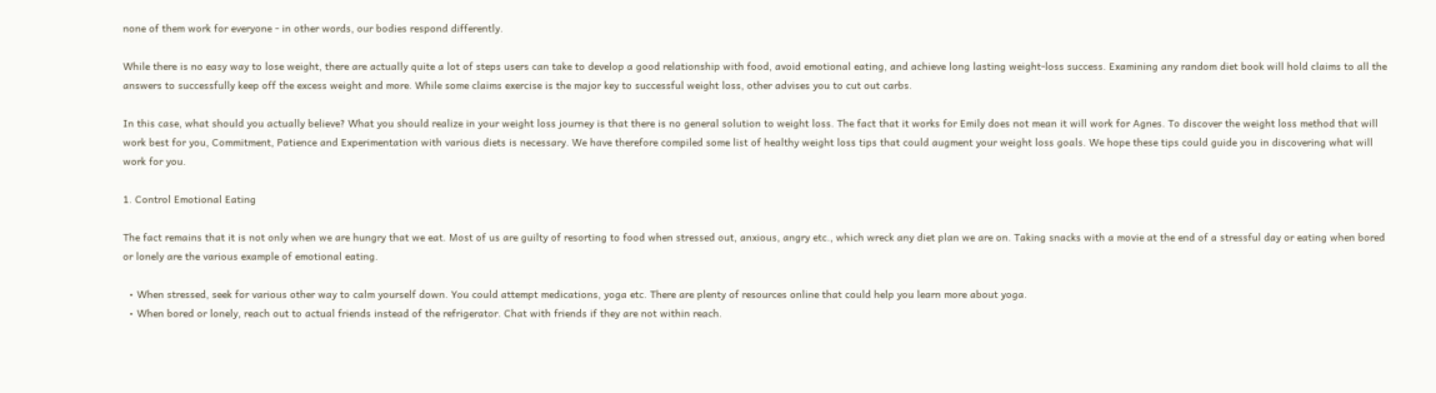none of them work for everyone - in other words, our bodies respond differently.

While there is no easy way to lose weight, there are actually quite a lot of steps users can take to develop a good relationship with food, avoid emotional eating, and achieve long lasting weight-loss success. Examining any random diet book will hold claims to all the answers to successfully keep off the excess weight and more. While some claims exercise is the major key to successful weight loss, other advises you to cut out carbs.

In this case, what should you actually believe? What you should realize in your weight loss journey is that there is no general solution to weight loss. The fact that it works for Emily does not mean it will work for Agnes. To discover the weight loss method that will work best for you, Commitment, Patience and Experimentation with various diets is necessary. We have therefore compiled some list of healthy weight loss tips that could augment your weight loss goals. We hope these tips could guide you in discovering what will work for you.

1. Control Emotional Eating

The fact remains that it is not only when we are hungry that we eat. Most of us are guilty of resorting to food when stressed out, anxious, angry etc., which wreck any diet plan we are on. Taking snacks with a movie at the end of a stressful day or eating when bored or lonely are the various example of emotional eating.

  • When stressed, seek for various other way to calm yourself down. You could attempt medications, yoga etc. There are plenty of resources online that could help you learn more about yoga.
  • When bored or lonely, reach out to actual friends instead of the refrigerator. Chat with friends if they are not within reach.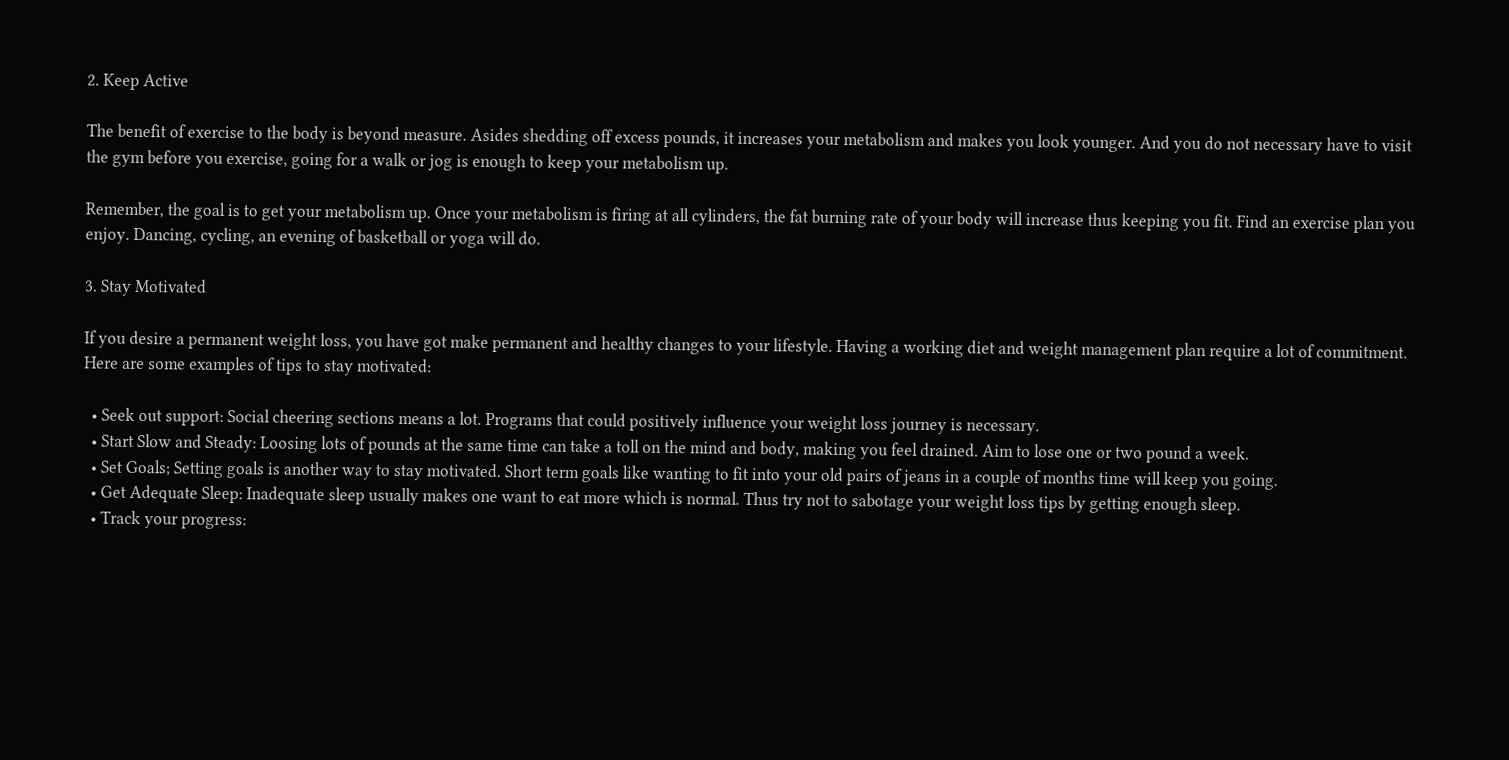2. Keep Active

The benefit of exercise to the body is beyond measure. Asides shedding off excess pounds, it increases your metabolism and makes you look younger. And you do not necessary have to visit the gym before you exercise, going for a walk or jog is enough to keep your metabolism up.

Remember, the goal is to get your metabolism up. Once your metabolism is firing at all cylinders, the fat burning rate of your body will increase thus keeping you fit. Find an exercise plan you enjoy. Dancing, cycling, an evening of basketball or yoga will do.

3. Stay Motivated

If you desire a permanent weight loss, you have got make permanent and healthy changes to your lifestyle. Having a working diet and weight management plan require a lot of commitment. Here are some examples of tips to stay motivated:

  • Seek out support: Social cheering sections means a lot. Programs that could positively influence your weight loss journey is necessary.
  • Start Slow and Steady: Loosing lots of pounds at the same time can take a toll on the mind and body, making you feel drained. Aim to lose one or two pound a week.
  • Set Goals; Setting goals is another way to stay motivated. Short term goals like wanting to fit into your old pairs of jeans in a couple of months time will keep you going.
  • Get Adequate Sleep: Inadequate sleep usually makes one want to eat more which is normal. Thus try not to sabotage your weight loss tips by getting enough sleep.
  • Track your progress: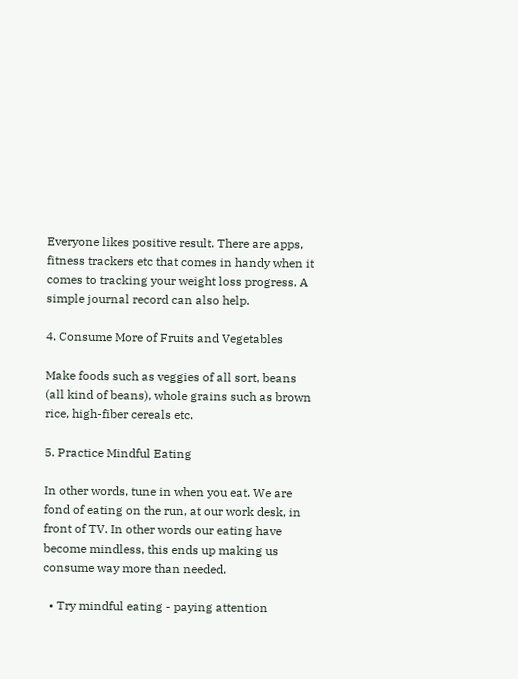Everyone likes positive result. There are apps, fitness trackers etc that comes in handy when it comes to tracking your weight loss progress. A simple journal record can also help.

4. Consume More of Fruits and Vegetables

Make foods such as veggies of all sort, beans (all kind of beans), whole grains such as brown rice, high-fiber cereals etc.

5. Practice Mindful Eating

In other words, tune in when you eat. We are fond of eating on the run, at our work desk, in front of TV. In other words our eating have become mindless, this ends up making us consume way more than needed.

  • Try mindful eating - paying attention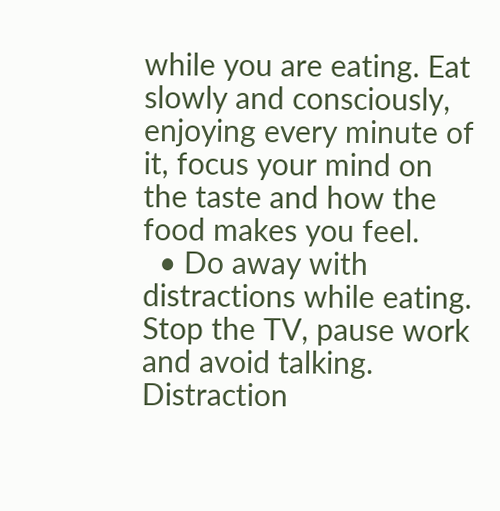while you are eating. Eat slowly and consciously, enjoying every minute of it, focus your mind on the taste and how the food makes you feel.
  • Do away with distractions while eating. Stop the TV, pause work and avoid talking. Distraction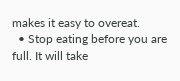makes it easy to overeat.
  • Stop eating before you are full. It will take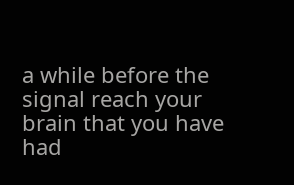a while before the signal reach your brain that you have had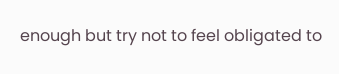enough but try not to feel obligated to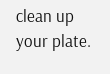clean up your plate.